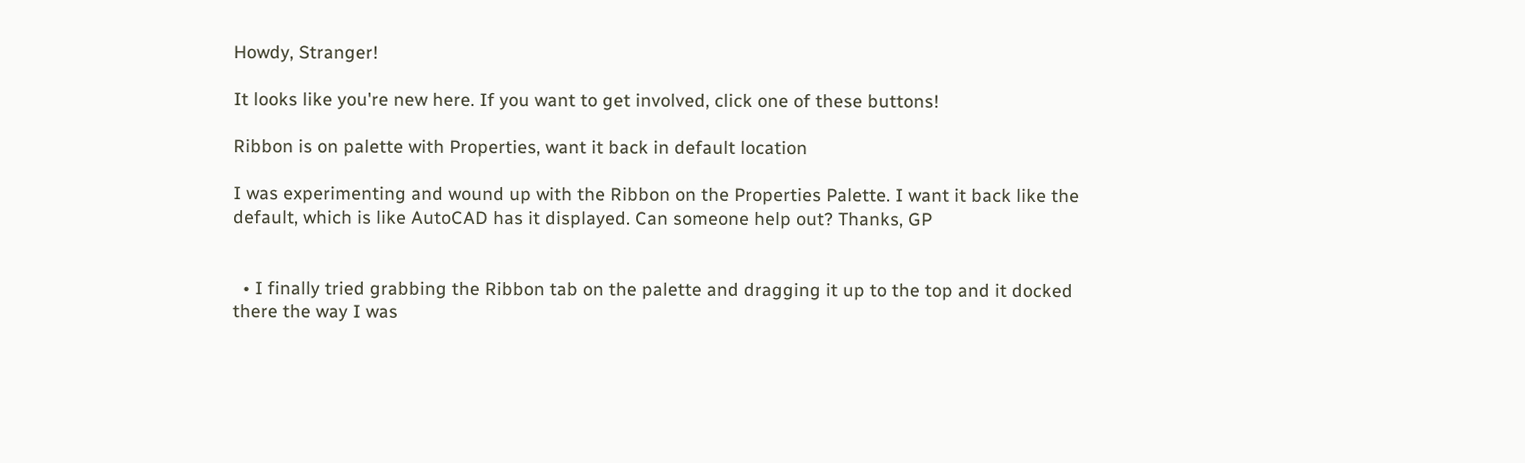Howdy, Stranger!

It looks like you're new here. If you want to get involved, click one of these buttons!

Ribbon is on palette with Properties, want it back in default location

I was experimenting and wound up with the Ribbon on the Properties Palette. I want it back like the default, which is like AutoCAD has it displayed. Can someone help out? Thanks, GP


  • I finally tried grabbing the Ribbon tab on the palette and dragging it up to the top and it docked there the way I was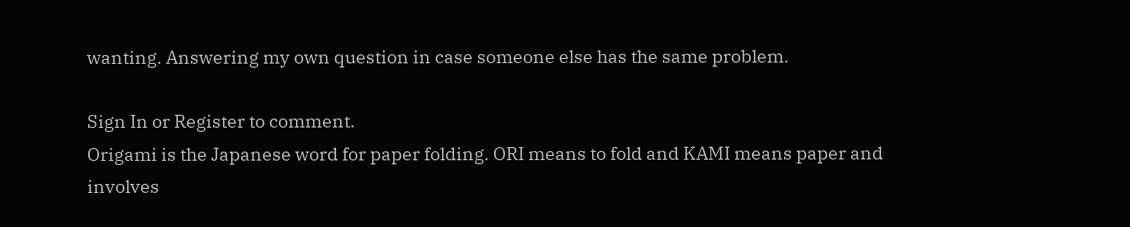wanting. Answering my own question in case someone else has the same problem.

Sign In or Register to comment.
Origami is the Japanese word for paper folding. ORI means to fold and KAMI means paper and involves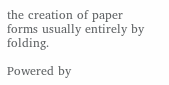the creation of paper forms usually entirely by folding.

Powered by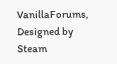VanillaForums, Designed by Steam